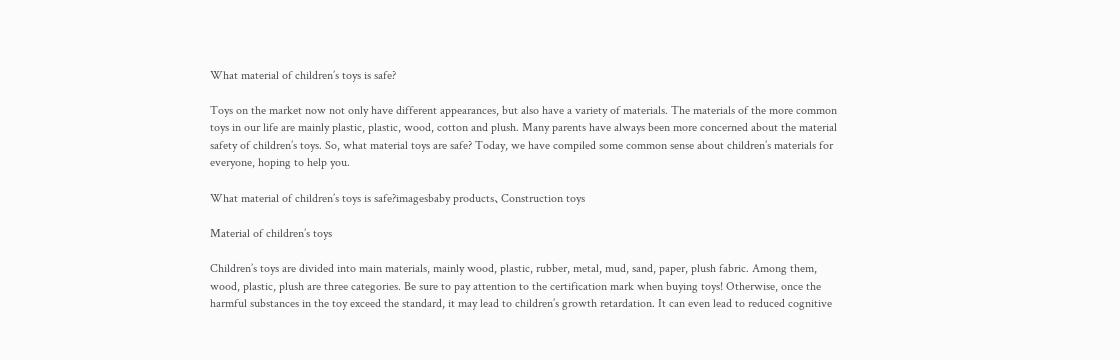What material of children’s toys is safe?

Toys on the market now not only have different appearances, but also have a variety of materials. The materials of the more common toys in our life are mainly plastic, plastic, wood, cotton and plush. Many parents have always been more concerned about the material safety of children’s toys. So, what material toys are safe? Today, we have compiled some common sense about children’s materials for everyone, hoping to help you.

What material of children’s toys is safe?imagesbaby products、Construction toys

Material of children’s toys

Children’s toys are divided into main materials, mainly wood, plastic, rubber, metal, mud, sand, paper, plush fabric. Among them, wood, plastic, plush are three categories. Be sure to pay attention to the certification mark when buying toys! Otherwise, once the harmful substances in the toy exceed the standard, it may lead to children’s growth retardation. It can even lead to reduced cognitive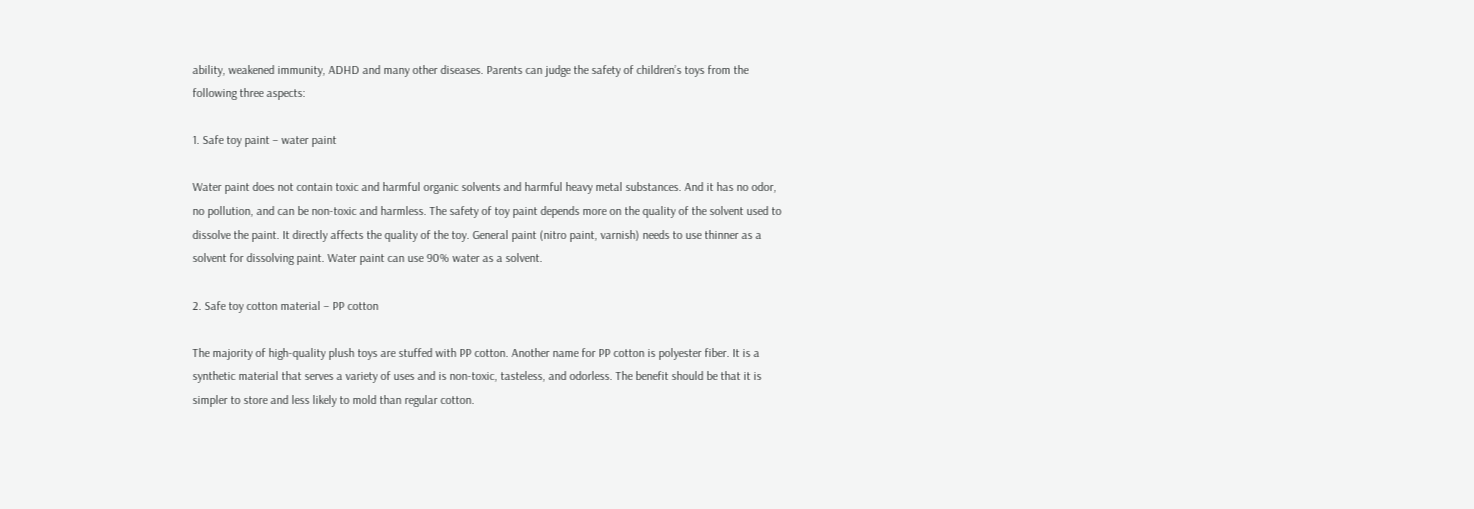ability, weakened immunity, ADHD and many other diseases. Parents can judge the safety of children’s toys from the following three aspects:

1. Safe toy paint – water paint

Water paint does not contain toxic and harmful organic solvents and harmful heavy metal substances. And it has no odor, no pollution, and can be non-toxic and harmless. The safety of toy paint depends more on the quality of the solvent used to dissolve the paint. It directly affects the quality of the toy. General paint (nitro paint, varnish) needs to use thinner as a solvent for dissolving paint. Water paint can use 90% water as a solvent.

2. Safe toy cotton material – PP cotton

The majority of high-quality plush toys are stuffed with PP cotton. Another name for PP cotton is polyester fiber. It is a synthetic material that serves a variety of uses and is non-toxic, tasteless, and odorless. The benefit should be that it is simpler to store and less likely to mold than regular cotton.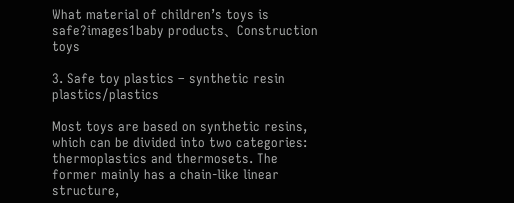What material of children’s toys is safe?images1baby products、Construction toys

3. Safe toy plastics – synthetic resin plastics/plastics

Most toys are based on synthetic resins, which can be divided into two categories: thermoplastics and thermosets. The former mainly has a chain-like linear structure,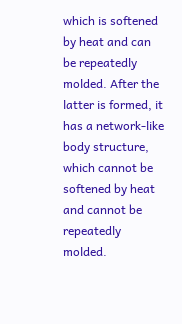which is softened by heat and can be repeatedly molded. After the latter is formed, it has a network-like body structure, which cannot be softened by heat and cannot be repeatedly molded.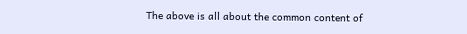The above is all about the common content of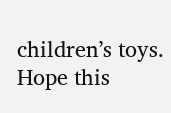children’s toys. Hope this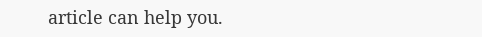article can help you.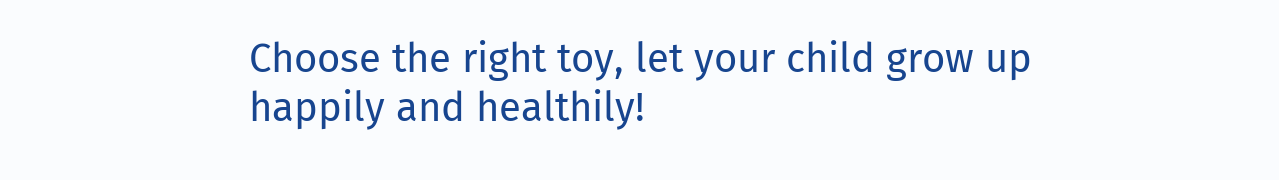Choose the right toy, let your child grow up happily and healthily!